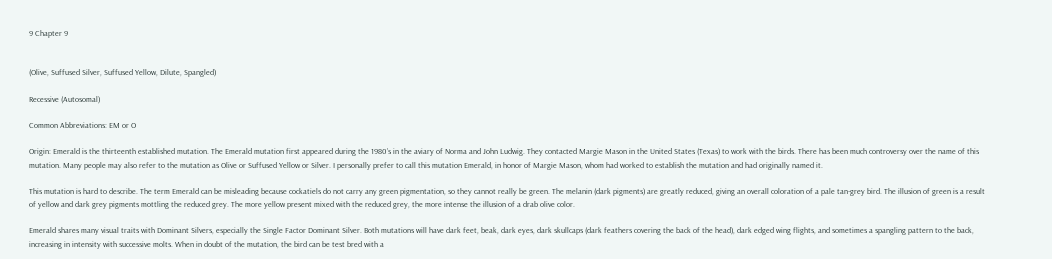9 Chapter 9


(Olive, Suffused Silver, Suffused Yellow, Dilute, Spangled)

Recessive (Autosomal)

Common Abbreviations: EM or O

Origin: Emerald is the thirteenth established mutation. The Emerald mutation first appeared during the 1980’s in the aviary of Norma and John Ludwig. They contacted Margie Mason in the United States (Texas) to work with the birds. There has been much controversy over the name of this mutation. Many people may also refer to the mutation as Olive or Suffused Yellow or Silver. I personally prefer to call this mutation Emerald, in honor of Margie Mason, whom had worked to establish the mutation and had originally named it.

This mutation is hard to describe. The term Emerald can be misleading because cockatiels do not carry any green pigmentation, so they cannot really be green. The melanin (dark pigments) are greatly reduced, giving an overall coloration of a pale tan-grey bird. The illusion of green is a result of yellow and dark grey pigments mottling the reduced grey. The more yellow present mixed with the reduced grey, the more intense the illusion of a drab olive color.

Emerald shares many visual traits with Dominant Silvers, especially the Single Factor Dominant Silver. Both mutations will have dark feet, beak, dark eyes, dark skullcaps (dark feathers covering the back of the head), dark edged wing flights, and sometimes a spangling pattern to the back, increasing in intensity with successive molts. When in doubt of the mutation, the bird can be test bred with a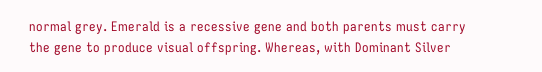normal grey. Emerald is a recessive gene and both parents must carry the gene to produce visual offspring. Whereas, with Dominant Silver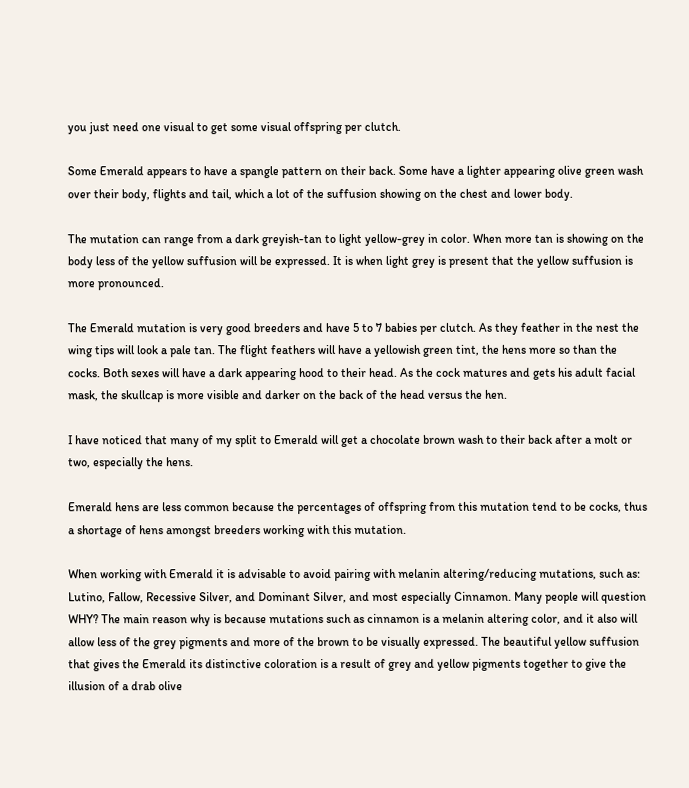you just need one visual to get some visual offspring per clutch.

Some Emerald appears to have a spangle pattern on their back. Some have a lighter appearing olive green wash over their body, flights and tail, which a lot of the suffusion showing on the chest and lower body.

The mutation can range from a dark greyish-tan to light yellow-grey in color. When more tan is showing on the body less of the yellow suffusion will be expressed. It is when light grey is present that the yellow suffusion is more pronounced.

The Emerald mutation is very good breeders and have 5 to 7 babies per clutch. As they feather in the nest the wing tips will look a pale tan. The flight feathers will have a yellowish green tint, the hens more so than the cocks. Both sexes will have a dark appearing hood to their head. As the cock matures and gets his adult facial mask, the skullcap is more visible and darker on the back of the head versus the hen.

I have noticed that many of my split to Emerald will get a chocolate brown wash to their back after a molt or two, especially the hens.

Emerald hens are less common because the percentages of offspring from this mutation tend to be cocks, thus a shortage of hens amongst breeders working with this mutation.

When working with Emerald it is advisable to avoid pairing with melanin altering/reducing mutations, such as: Lutino, Fallow, Recessive Silver, and Dominant Silver, and most especially Cinnamon. Many people will question WHY? The main reason why is because mutations such as cinnamon is a melanin altering color, and it also will allow less of the grey pigments and more of the brown to be visually expressed. The beautiful yellow suffusion that gives the Emerald its distinctive coloration is a result of grey and yellow pigments together to give the illusion of a drab olive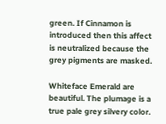green. If Cinnamon is introduced then this affect is neutralized because the grey pigments are masked.

Whiteface Emerald are beautiful. The plumage is a true pale grey silvery color.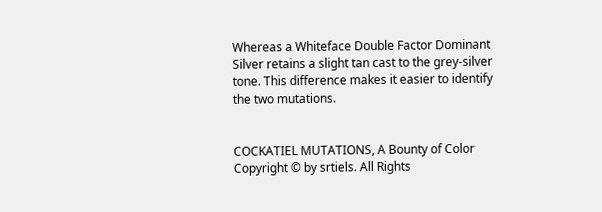Whereas a Whiteface Double Factor Dominant Silver retains a slight tan cast to the grey-silver tone. This difference makes it easier to identify the two mutations.


COCKATIEL MUTATIONS, A Bounty of Color Copyright © by srtiels. All Rights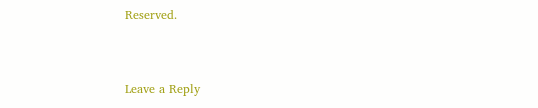Reserved.


Leave a Reply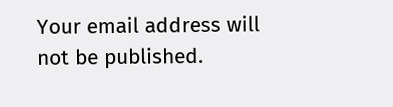Your email address will not be published.